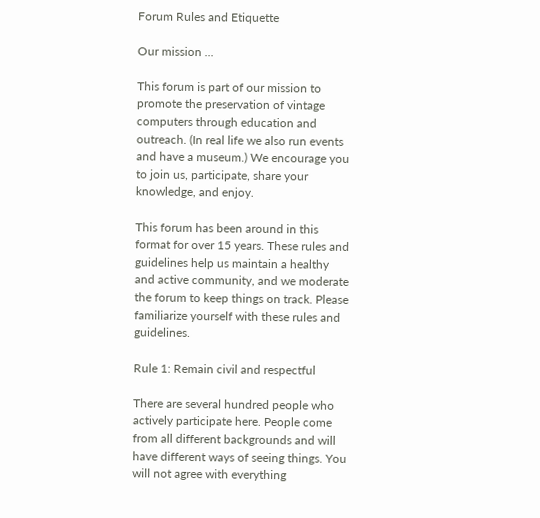Forum Rules and Etiquette

Our mission ...

This forum is part of our mission to promote the preservation of vintage computers through education and outreach. (In real life we also run events and have a museum.) We encourage you to join us, participate, share your knowledge, and enjoy.

This forum has been around in this format for over 15 years. These rules and guidelines help us maintain a healthy and active community, and we moderate the forum to keep things on track. Please familiarize yourself with these rules and guidelines.

Rule 1: Remain civil and respectful

There are several hundred people who actively participate here. People come from all different backgrounds and will have different ways of seeing things. You will not agree with everything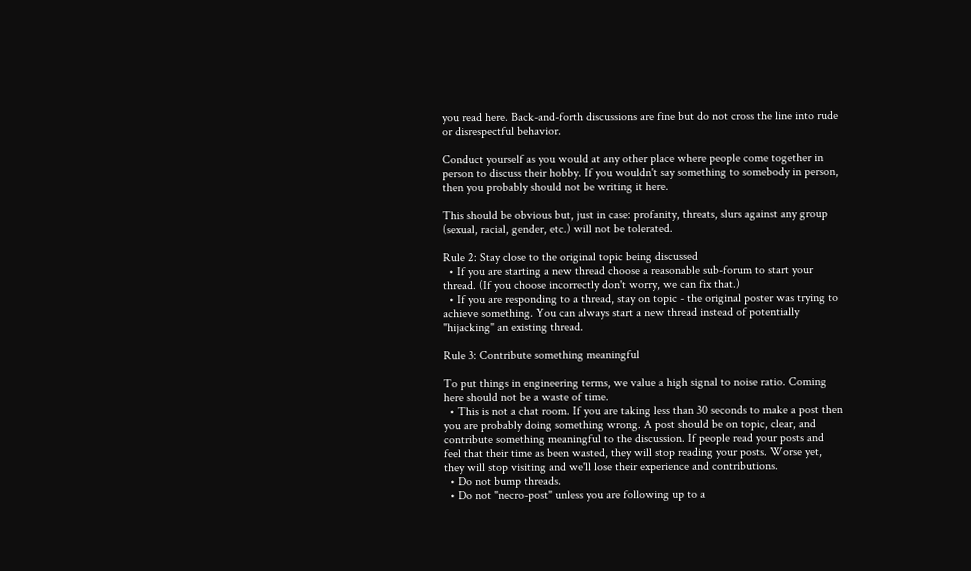you read here. Back-and-forth discussions are fine but do not cross the line into rude or disrespectful behavior.

Conduct yourself as you would at any other place where people come together in person to discuss their hobby. If you wouldn't say something to somebody in person, then you probably should not be writing it here.

This should be obvious but, just in case: profanity, threats, slurs against any group (sexual, racial, gender, etc.) will not be tolerated.

Rule 2: Stay close to the original topic being discussed
  • If you are starting a new thread choose a reasonable sub-forum to start your thread. (If you choose incorrectly don't worry, we can fix that.)
  • If you are responding to a thread, stay on topic - the original poster was trying to achieve something. You can always start a new thread instead of potentially "hijacking" an existing thread.

Rule 3: Contribute something meaningful

To put things in engineering terms, we value a high signal to noise ratio. Coming here should not be a waste of time.
  • This is not a chat room. If you are taking less than 30 seconds to make a post then you are probably doing something wrong. A post should be on topic, clear, and contribute something meaningful to the discussion. If people read your posts and feel that their time as been wasted, they will stop reading your posts. Worse yet, they will stop visiting and we'll lose their experience and contributions.
  • Do not bump threads.
  • Do not "necro-post" unless you are following up to a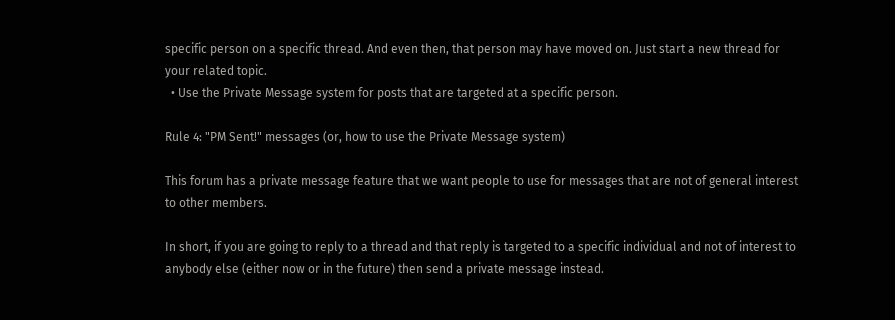specific person on a specific thread. And even then, that person may have moved on. Just start a new thread for your related topic.
  • Use the Private Message system for posts that are targeted at a specific person.

Rule 4: "PM Sent!" messages (or, how to use the Private Message system)

This forum has a private message feature that we want people to use for messages that are not of general interest to other members.

In short, if you are going to reply to a thread and that reply is targeted to a specific individual and not of interest to anybody else (either now or in the future) then send a private message instead.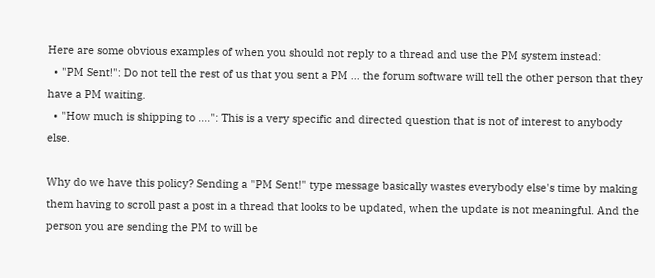Here are some obvious examples of when you should not reply to a thread and use the PM system instead:
  • "PM Sent!": Do not tell the rest of us that you sent a PM ... the forum software will tell the other person that they have a PM waiting.
  • "How much is shipping to ....": This is a very specific and directed question that is not of interest to anybody else.

Why do we have this policy? Sending a "PM Sent!" type message basically wastes everybody else's time by making them having to scroll past a post in a thread that looks to be updated, when the update is not meaningful. And the person you are sending the PM to will be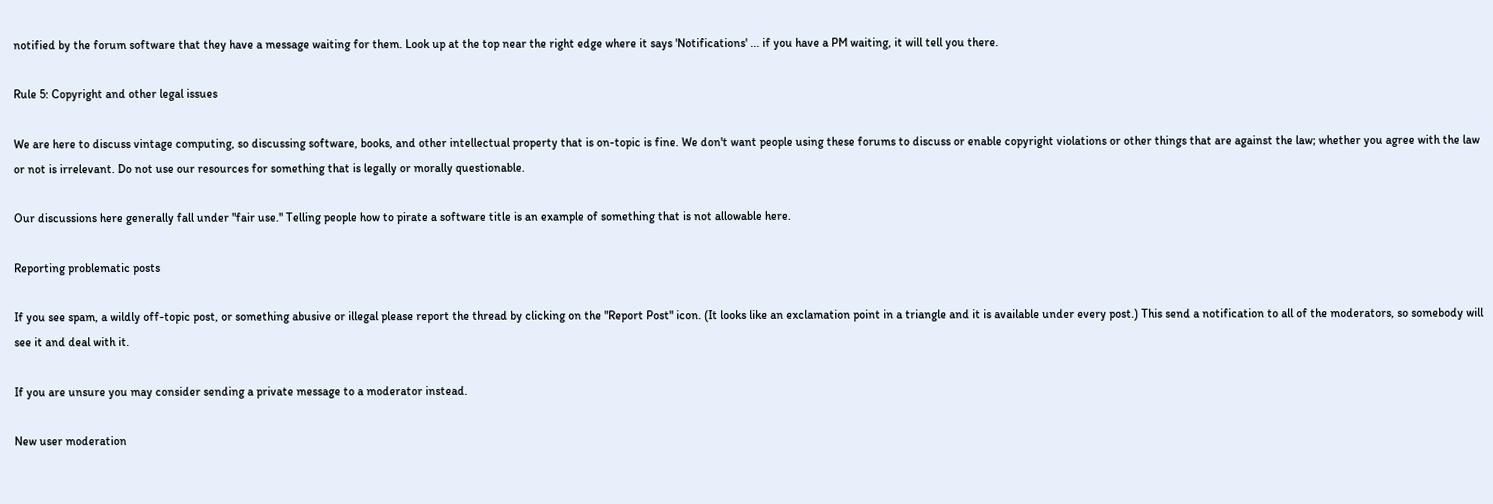notified by the forum software that they have a message waiting for them. Look up at the top near the right edge where it says 'Notifications' ... if you have a PM waiting, it will tell you there.

Rule 5: Copyright and other legal issues

We are here to discuss vintage computing, so discussing software, books, and other intellectual property that is on-topic is fine. We don't want people using these forums to discuss or enable copyright violations or other things that are against the law; whether you agree with the law or not is irrelevant. Do not use our resources for something that is legally or morally questionable.

Our discussions here generally fall under "fair use." Telling people how to pirate a software title is an example of something that is not allowable here.

Reporting problematic posts

If you see spam, a wildly off-topic post, or something abusive or illegal please report the thread by clicking on the "Report Post" icon. (It looks like an exclamation point in a triangle and it is available under every post.) This send a notification to all of the moderators, so somebody will see it and deal with it.

If you are unsure you may consider sending a private message to a moderator instead.

New user moderation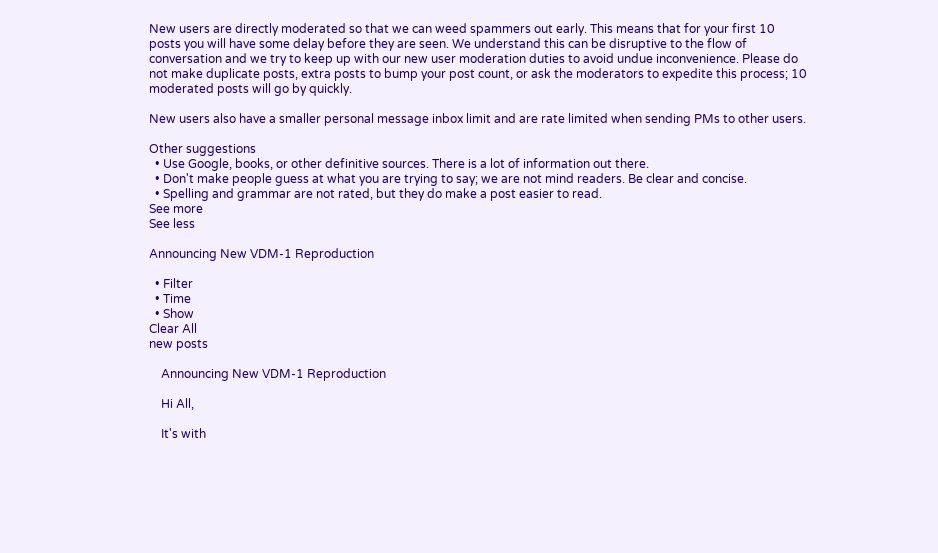New users are directly moderated so that we can weed spammers out early. This means that for your first 10 posts you will have some delay before they are seen. We understand this can be disruptive to the flow of conversation and we try to keep up with our new user moderation duties to avoid undue inconvenience. Please do not make duplicate posts, extra posts to bump your post count, or ask the moderators to expedite this process; 10 moderated posts will go by quickly.

New users also have a smaller personal message inbox limit and are rate limited when sending PMs to other users.

Other suggestions
  • Use Google, books, or other definitive sources. There is a lot of information out there.
  • Don't make people guess at what you are trying to say; we are not mind readers. Be clear and concise.
  • Spelling and grammar are not rated, but they do make a post easier to read.
See more
See less

Announcing New VDM-1 Reproduction

  • Filter
  • Time
  • Show
Clear All
new posts

    Announcing New VDM-1 Reproduction

    Hi All,

    It's with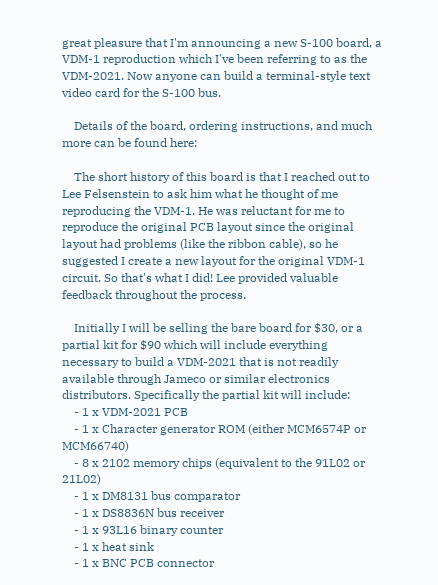great pleasure that I'm announcing a new S-100 board, a VDM-1 reproduction which I've been referring to as the VDM-2021. Now anyone can build a terminal-style text video card for the S-100 bus.

    Details of the board, ordering instructions, and much more can be found here:

    The short history of this board is that I reached out to Lee Felsenstein to ask him what he thought of me reproducing the VDM-1. He was reluctant for me to reproduce the original PCB layout since the original layout had problems (like the ribbon cable), so he suggested I create a new layout for the original VDM-1 circuit. So that's what I did! Lee provided valuable feedback throughout the process.

    Initially I will be selling the bare board for $30, or a partial kit for $90 which will include everything necessary to build a VDM-2021 that is not readily available through Jameco or similar electronics distributors. Specifically the partial kit will include:
    - 1 x VDM-2021 PCB
    - 1 x Character generator ROM (either MCM6574P or MCM66740)
    - 8 x 2102 memory chips (equivalent to the 91L02 or 21L02)
    - 1 x DM8131 bus comparator
    - 1 x DS8836N bus receiver
    - 1 x 93L16 binary counter
    - 1 x heat sink
    - 1 x BNC PCB connector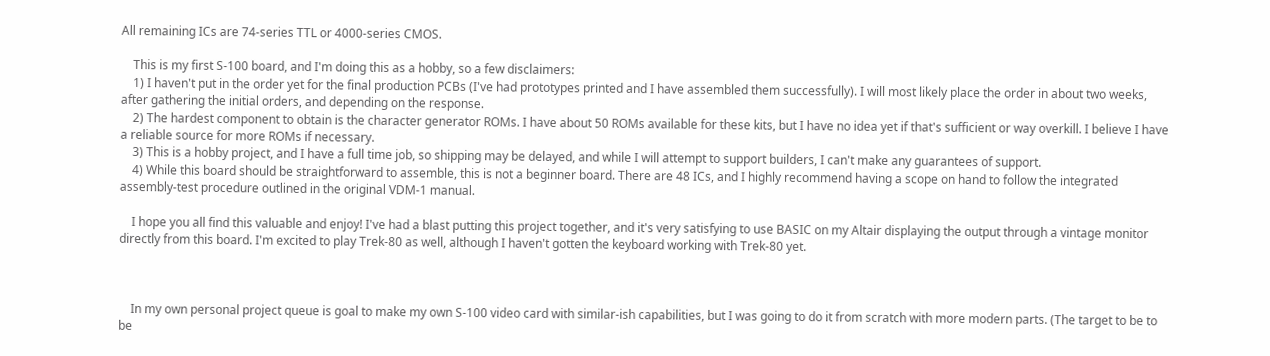All remaining ICs are 74-series TTL or 4000-series CMOS.

    This is my first S-100 board, and I'm doing this as a hobby, so a few disclaimers:
    1) I haven't put in the order yet for the final production PCBs (I've had prototypes printed and I have assembled them successfully). I will most likely place the order in about two weeks, after gathering the initial orders, and depending on the response.
    2) The hardest component to obtain is the character generator ROMs. I have about 50 ROMs available for these kits, but I have no idea yet if that's sufficient or way overkill. I believe I have a reliable source for more ROMs if necessary.
    3) This is a hobby project, and I have a full time job, so shipping may be delayed, and while I will attempt to support builders, I can't make any guarantees of support.
    4) While this board should be straightforward to assemble, this is not a beginner board. There are 48 ICs, and I highly recommend having a scope on hand to follow the integrated assembly-test procedure outlined in the original VDM-1 manual.

    I hope you all find this valuable and enjoy! I've had a blast putting this project together, and it's very satisfying to use BASIC on my Altair displaying the output through a vintage monitor directly from this board. I'm excited to play Trek-80 as well, although I haven't gotten the keyboard working with Trek-80 yet.



    In my own personal project queue is goal to make my own S-100 video card with similar-ish capabilities, but I was going to do it from scratch with more modern parts. (The target to be to be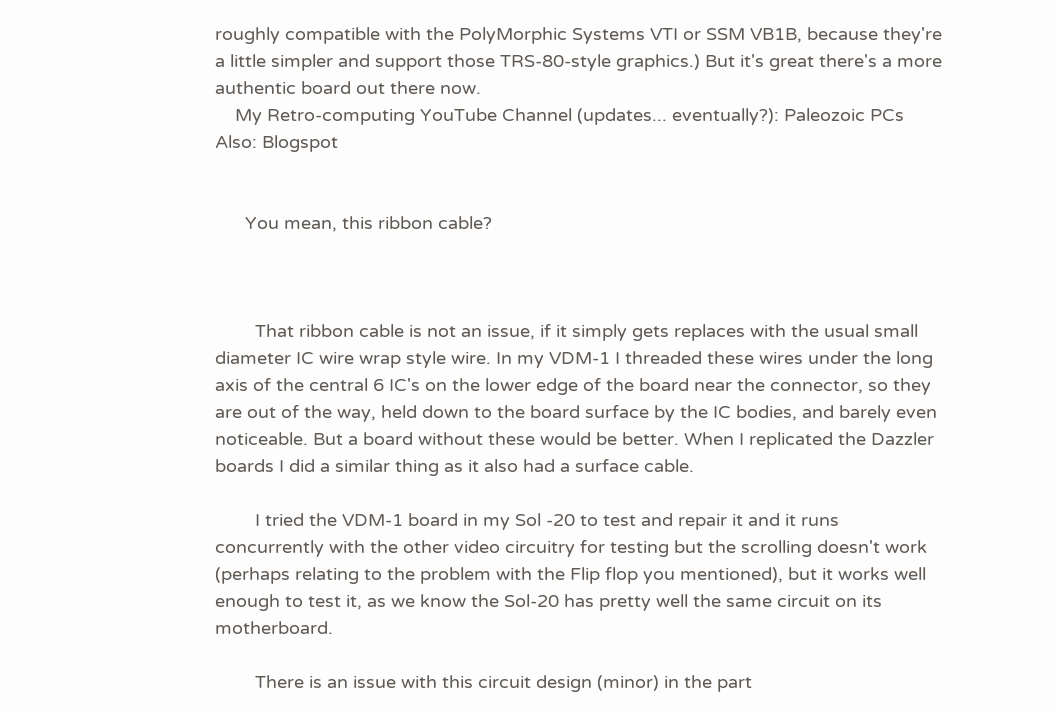roughly compatible with the PolyMorphic Systems VTI or SSM VB1B, because they're a little simpler and support those TRS-80-style graphics.) But it's great there's a more authentic board out there now.
    My Retro-computing YouTube Channel (updates... eventually?): Paleozoic PCs Also: Blogspot


      You mean, this ribbon cable?



        That ribbon cable is not an issue, if it simply gets replaces with the usual small diameter IC wire wrap style wire. In my VDM-1 I threaded these wires under the long axis of the central 6 IC's on the lower edge of the board near the connector, so they are out of the way, held down to the board surface by the IC bodies, and barely even noticeable. But a board without these would be better. When I replicated the Dazzler boards I did a similar thing as it also had a surface cable.

        I tried the VDM-1 board in my Sol -20 to test and repair it and it runs concurrently with the other video circuitry for testing but the scrolling doesn't work (perhaps relating to the problem with the Flip flop you mentioned), but it works well enough to test it, as we know the Sol-20 has pretty well the same circuit on its motherboard.

        There is an issue with this circuit design (minor) in the part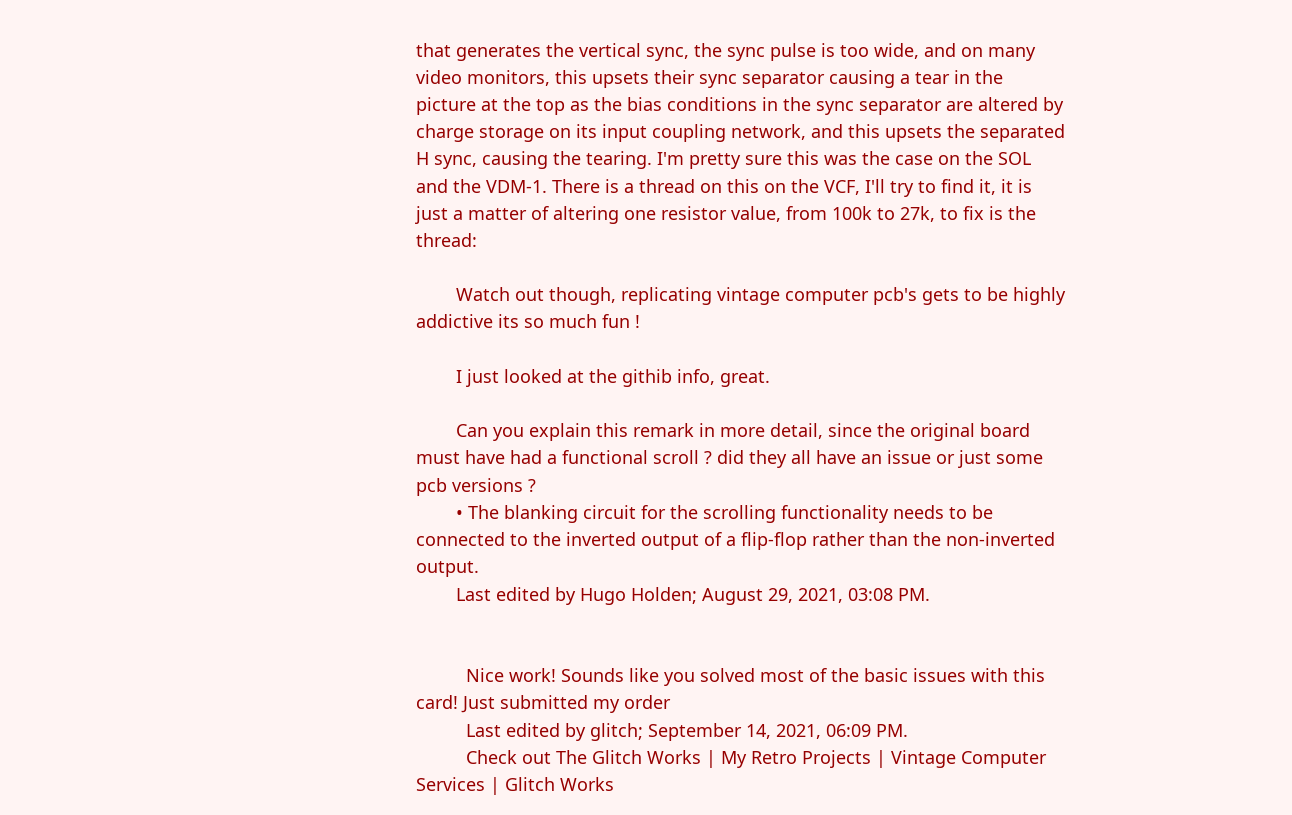that generates the vertical sync, the sync pulse is too wide, and on many video monitors, this upsets their sync separator causing a tear in the picture at the top as the bias conditions in the sync separator are altered by charge storage on its input coupling network, and this upsets the separated H sync, causing the tearing. I'm pretty sure this was the case on the SOL and the VDM-1. There is a thread on this on the VCF, I'll try to find it, it is just a matter of altering one resistor value, from 100k to 27k, to fix is the thread:

        Watch out though, replicating vintage computer pcb's gets to be highly addictive its so much fun !

        I just looked at the githib info, great.

        Can you explain this remark in more detail, since the original board must have had a functional scroll ? did they all have an issue or just some pcb versions ?
        • The blanking circuit for the scrolling functionality needs to be connected to the inverted output of a flip-flop rather than the non-inverted output.
        Last edited by Hugo Holden; August 29, 2021, 03:08 PM.


          Nice work! Sounds like you solved most of the basic issues with this card! Just submitted my order
          Last edited by glitch; September 14, 2021, 06:09 PM.
          Check out The Glitch Works | My Retro Projects | Vintage Computer Services | Glitch Works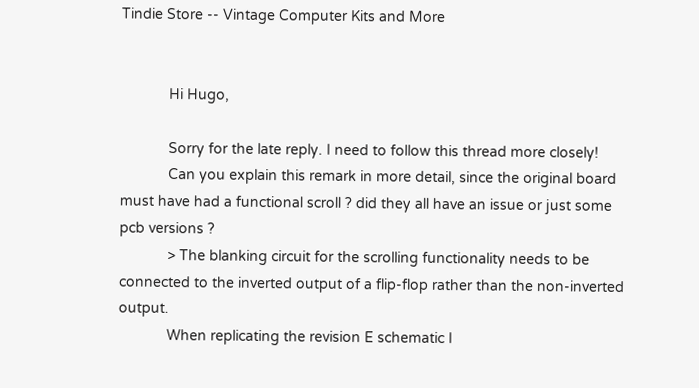Tindie Store -- Vintage Computer Kits and More


            Hi Hugo,

            Sorry for the late reply. I need to follow this thread more closely!
            Can you explain this remark in more detail, since the original board must have had a functional scroll ? did they all have an issue or just some pcb versions ?
            > The blanking circuit for the scrolling functionality needs to be connected to the inverted output of a flip-flop rather than the non-inverted output.
            When replicating the revision E schematic I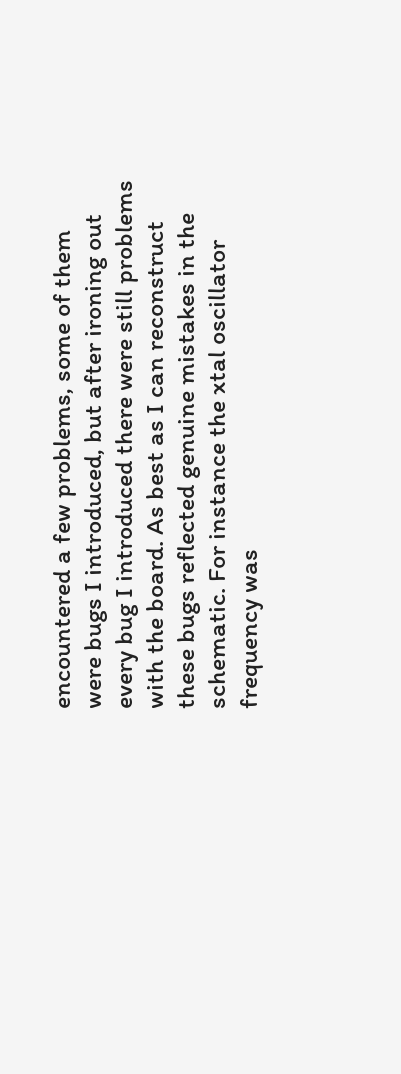encountered a few problems, some of them were bugs I introduced, but after ironing out every bug I introduced there were still problems with the board. As best as I can reconstruct these bugs reflected genuine mistakes in the schematic. For instance the xtal oscillator frequency was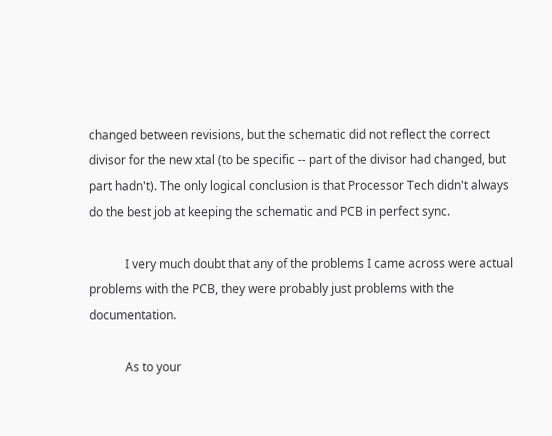changed between revisions, but the schematic did not reflect the correct divisor for the new xtal (to be specific -- part of the divisor had changed, but part hadn't). The only logical conclusion is that Processor Tech didn't always do the best job at keeping the schematic and PCB in perfect sync.

            I very much doubt that any of the problems I came across were actual problems with the PCB, they were probably just problems with the documentation.

            As to your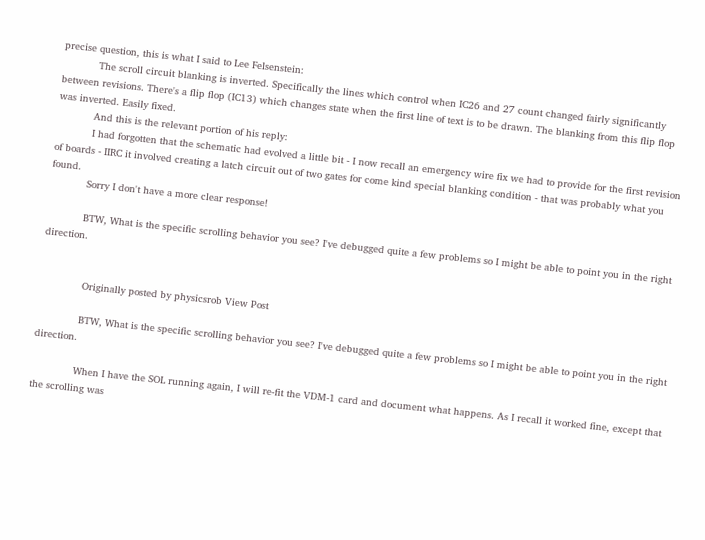precise question, this is what I said to Lee Felsenstein:
            The scroll circuit blanking is inverted. Specifically the lines which control when IC26 and 27 count changed fairly significantly between revisions. There's a flip flop (IC13) which changes state when the first line of text is to be drawn. The blanking from this flip flop was inverted. Easily fixed.
            And this is the relevant portion of his reply:
            I had forgotten that the schematic had evolved a little bit - I now recall an emergency wire fix we had to provide for the first revision of boards - IIRC it involved creating a latch circuit out of two gates for come kind special blanking condition - that was probably what you found.
            Sorry I don't have a more clear response!

            BTW, What is the specific scrolling behavior you see? I've debugged quite a few problems so I might be able to point you in the right direction.


              Originally posted by physicsrob View Post

              BTW, What is the specific scrolling behavior you see? I've debugged quite a few problems so I might be able to point you in the right direction.

              When I have the SOL running again, I will re-fit the VDM-1 card and document what happens. As I recall it worked fine, except that the scrolling was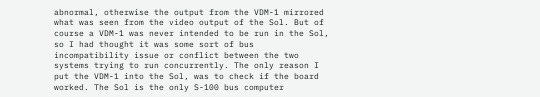abnormal, otherwise the output from the VDM-1 mirrored what was seen from the video output of the Sol. But of course a VDM-1 was never intended to be run in the Sol, so I had thought it was some sort of bus incompatibility issue or conflict between the two systems trying to run concurrently. The only reason I put the VDM-1 into the Sol, was to check if the board worked. The Sol is the only S-100 bus computer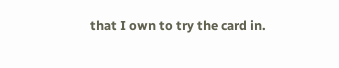that I own to try the card in.